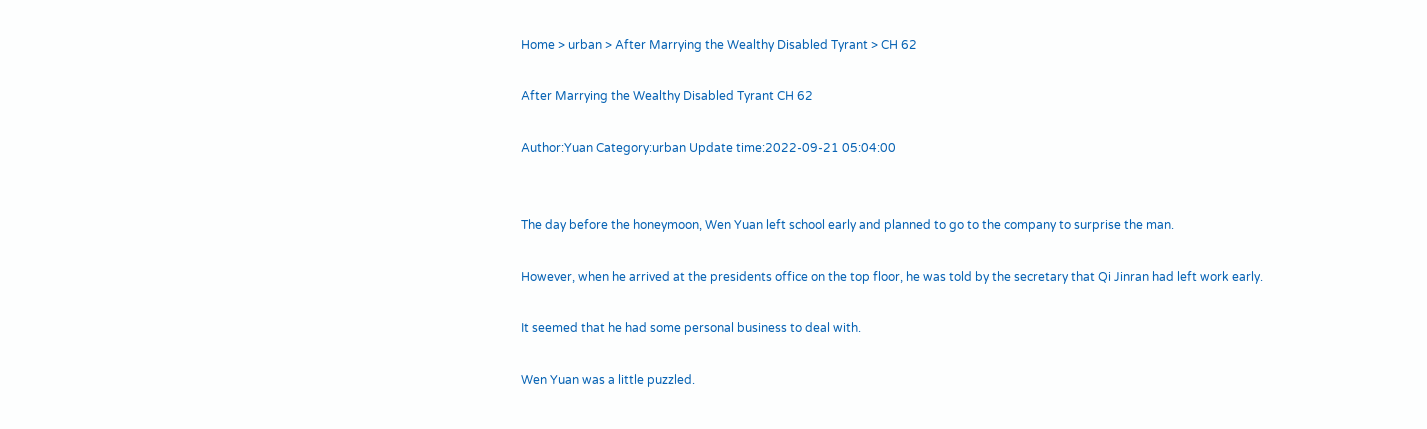Home > urban > After Marrying the Wealthy Disabled Tyrant > CH 62

After Marrying the Wealthy Disabled Tyrant CH 62

Author:Yuan Category:urban Update time:2022-09-21 05:04:00


The day before the honeymoon, Wen Yuan left school early and planned to go to the company to surprise the man.

However, when he arrived at the presidents office on the top floor, he was told by the secretary that Qi Jinran had left work early.

It seemed that he had some personal business to deal with.

Wen Yuan was a little puzzled.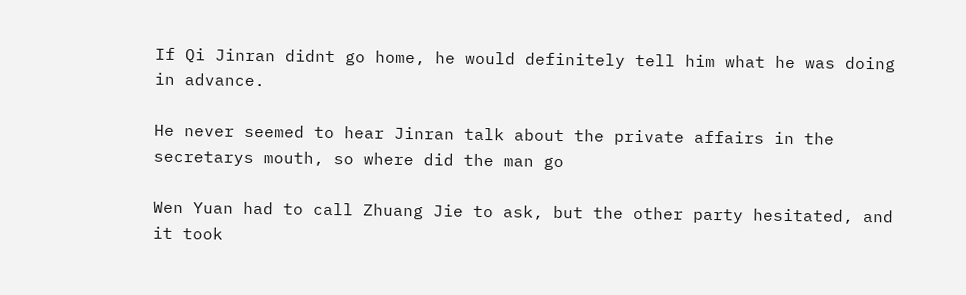If Qi Jinran didnt go home, he would definitely tell him what he was doing in advance.

He never seemed to hear Jinran talk about the private affairs in the secretarys mouth, so where did the man go

Wen Yuan had to call Zhuang Jie to ask, but the other party hesitated, and it took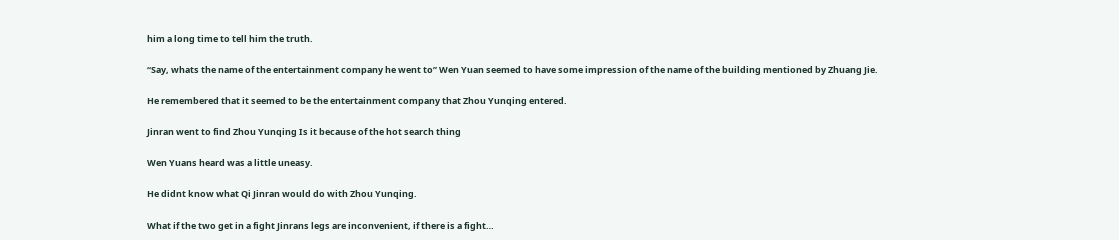him a long time to tell him the truth.

“Say, whats the name of the entertainment company he went to” Wen Yuan seemed to have some impression of the name of the building mentioned by Zhuang Jie.

He remembered that it seemed to be the entertainment company that Zhou Yunqing entered.

Jinran went to find Zhou Yunqing Is it because of the hot search thing

Wen Yuans heard was a little uneasy.

He didnt know what Qi Jinran would do with Zhou Yunqing.

What if the two get in a fight Jinrans legs are inconvenient, if there is a fight…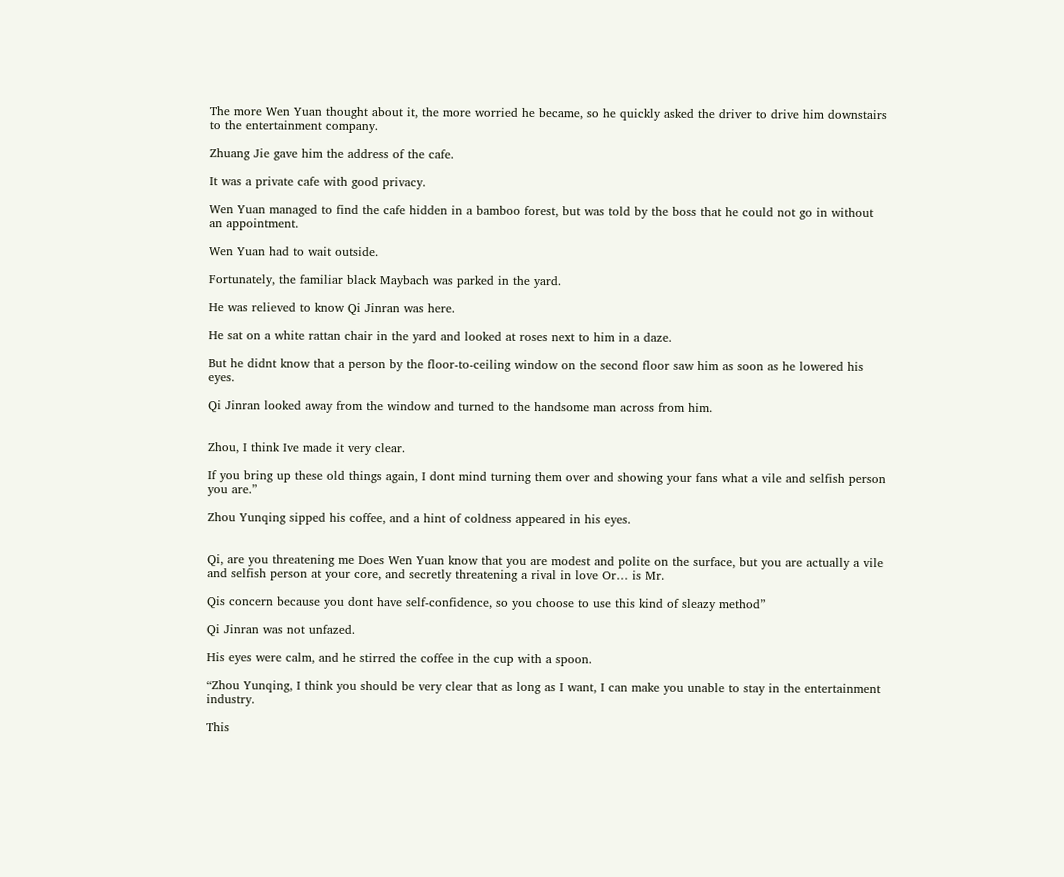The more Wen Yuan thought about it, the more worried he became, so he quickly asked the driver to drive him downstairs to the entertainment company.

Zhuang Jie gave him the address of the cafe.

It was a private cafe with good privacy.

Wen Yuan managed to find the cafe hidden in a bamboo forest, but was told by the boss that he could not go in without an appointment.

Wen Yuan had to wait outside.

Fortunately, the familiar black Maybach was parked in the yard.

He was relieved to know Qi Jinran was here.

He sat on a white rattan chair in the yard and looked at roses next to him in a daze.

But he didnt know that a person by the floor-to-ceiling window on the second floor saw him as soon as he lowered his eyes.

Qi Jinran looked away from the window and turned to the handsome man across from him.


Zhou, I think Ive made it very clear.

If you bring up these old things again, I dont mind turning them over and showing your fans what a vile and selfish person you are.”

Zhou Yunqing sipped his coffee, and a hint of coldness appeared in his eyes.


Qi, are you threatening me Does Wen Yuan know that you are modest and polite on the surface, but you are actually a vile and selfish person at your core, and secretly threatening a rival in love Or… is Mr.

Qis concern because you dont have self-confidence, so you choose to use this kind of sleazy method”

Qi Jinran was not unfazed.

His eyes were calm, and he stirred the coffee in the cup with a spoon.

“Zhou Yunqing, I think you should be very clear that as long as I want, I can make you unable to stay in the entertainment industry.

This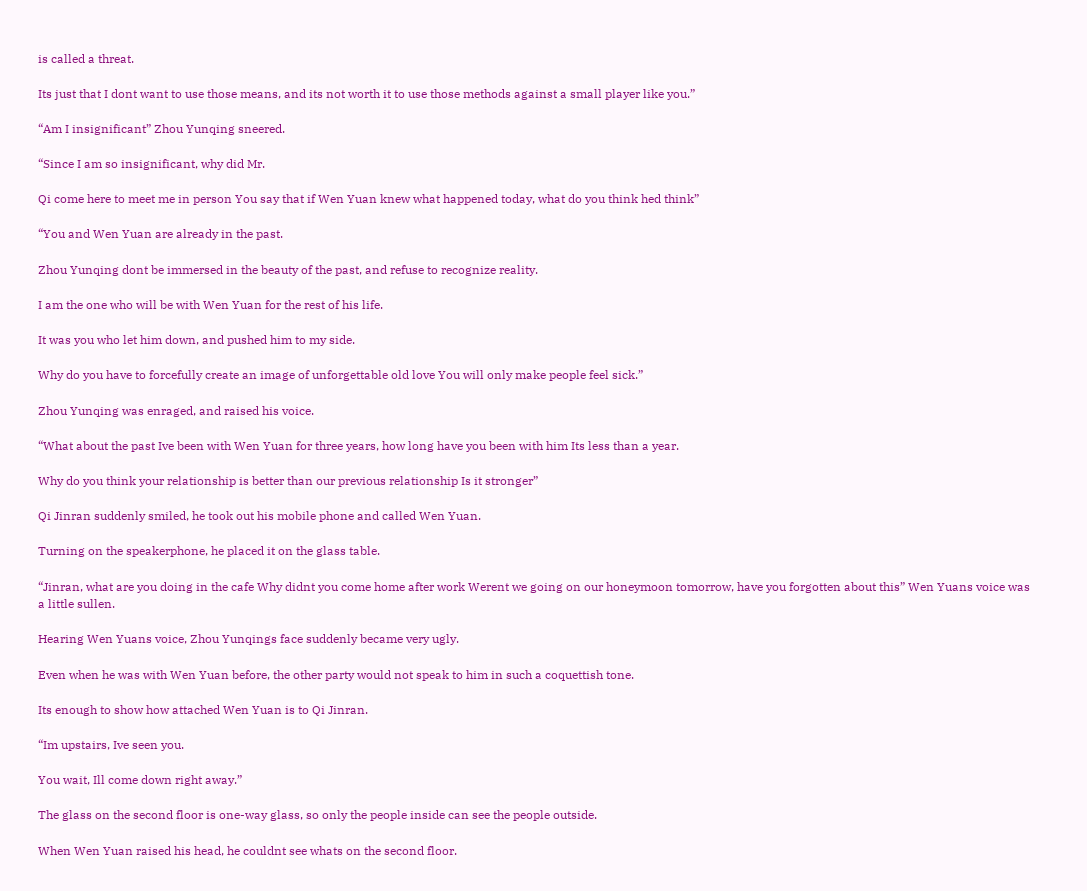is called a threat.

Its just that I dont want to use those means, and its not worth it to use those methods against a small player like you.”

“Am I insignificant” Zhou Yunqing sneered.

“Since I am so insignificant, why did Mr.

Qi come here to meet me in person You say that if Wen Yuan knew what happened today, what do you think hed think”

“You and Wen Yuan are already in the past.

Zhou Yunqing dont be immersed in the beauty of the past, and refuse to recognize reality.

I am the one who will be with Wen Yuan for the rest of his life.

It was you who let him down, and pushed him to my side.

Why do you have to forcefully create an image of unforgettable old love You will only make people feel sick.”

Zhou Yunqing was enraged, and raised his voice.

“What about the past Ive been with Wen Yuan for three years, how long have you been with him Its less than a year.

Why do you think your relationship is better than our previous relationship Is it stronger”

Qi Jinran suddenly smiled, he took out his mobile phone and called Wen Yuan.

Turning on the speakerphone, he placed it on the glass table.

“Jinran, what are you doing in the cafe Why didnt you come home after work Werent we going on our honeymoon tomorrow, have you forgotten about this” Wen Yuans voice was a little sullen.

Hearing Wen Yuans voice, Zhou Yunqings face suddenly became very ugly.

Even when he was with Wen Yuan before, the other party would not speak to him in such a coquettish tone.

Its enough to show how attached Wen Yuan is to Qi Jinran.

“Im upstairs, Ive seen you.

You wait, Ill come down right away.”

The glass on the second floor is one-way glass, so only the people inside can see the people outside.

When Wen Yuan raised his head, he couldnt see whats on the second floor.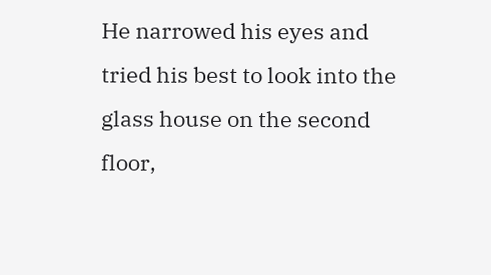He narrowed his eyes and tried his best to look into the glass house on the second floor,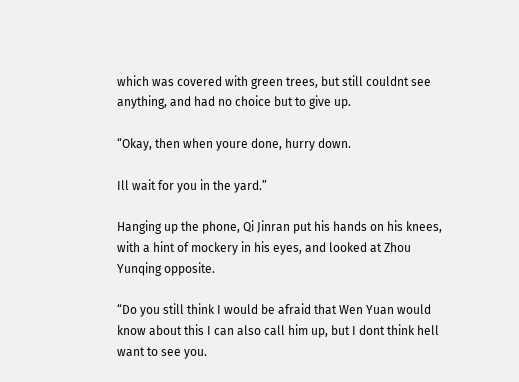which was covered with green trees, but still couldnt see anything, and had no choice but to give up.

“Okay, then when youre done, hurry down.

Ill wait for you in the yard.”

Hanging up the phone, Qi Jinran put his hands on his knees, with a hint of mockery in his eyes, and looked at Zhou Yunqing opposite.

“Do you still think I would be afraid that Wen Yuan would know about this I can also call him up, but I dont think hell want to see you.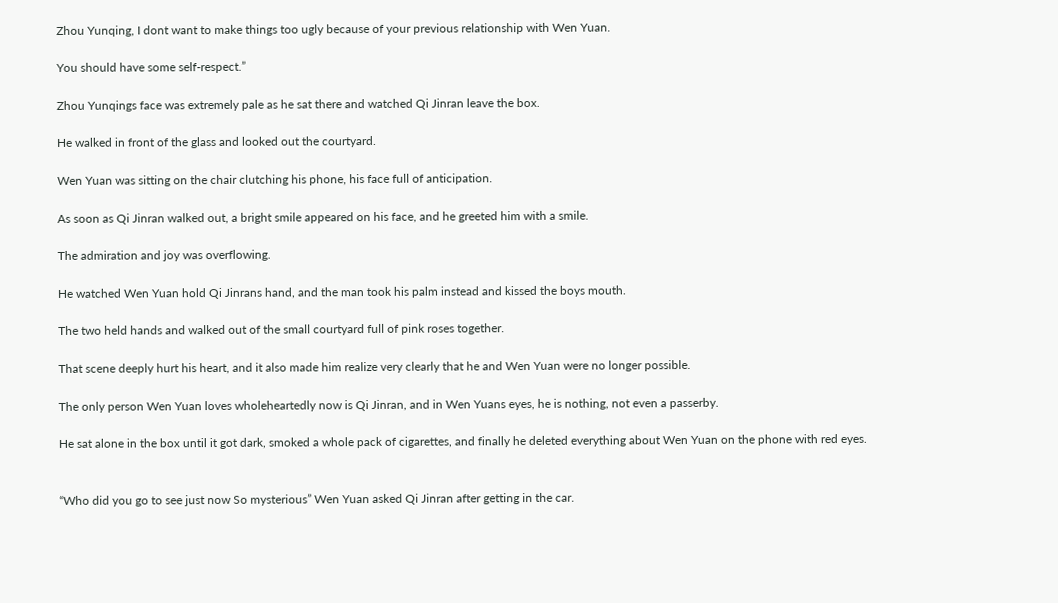Zhou Yunqing, I dont want to make things too ugly because of your previous relationship with Wen Yuan.

You should have some self-respect.”

Zhou Yunqings face was extremely pale as he sat there and watched Qi Jinran leave the box.

He walked in front of the glass and looked out the courtyard.

Wen Yuan was sitting on the chair clutching his phone, his face full of anticipation.

As soon as Qi Jinran walked out, a bright smile appeared on his face, and he greeted him with a smile.

The admiration and joy was overflowing.

He watched Wen Yuan hold Qi Jinrans hand, and the man took his palm instead and kissed the boys mouth.

The two held hands and walked out of the small courtyard full of pink roses together.

That scene deeply hurt his heart, and it also made him realize very clearly that he and Wen Yuan were no longer possible.

The only person Wen Yuan loves wholeheartedly now is Qi Jinran, and in Wen Yuans eyes, he is nothing, not even a passerby.

He sat alone in the box until it got dark, smoked a whole pack of cigarettes, and finally he deleted everything about Wen Yuan on the phone with red eyes.


“Who did you go to see just now So mysterious” Wen Yuan asked Qi Jinran after getting in the car.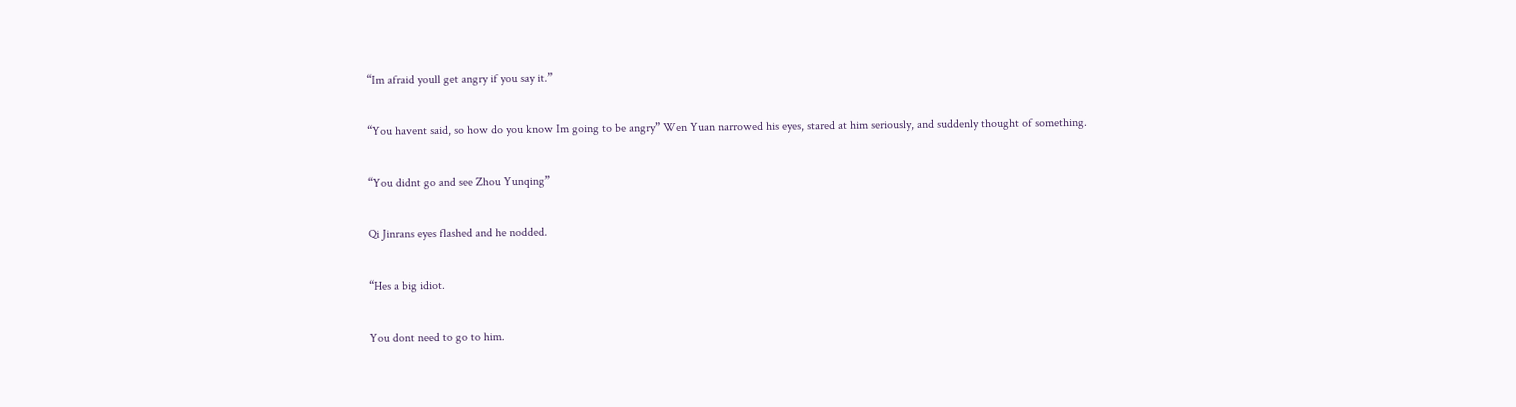“Im afraid youll get angry if you say it.”

“You havent said, so how do you know Im going to be angry” Wen Yuan narrowed his eyes, stared at him seriously, and suddenly thought of something.

“You didnt go and see Zhou Yunqing”

Qi Jinrans eyes flashed and he nodded.

“Hes a big idiot.

You dont need to go to him.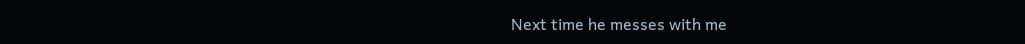Next time he messes with me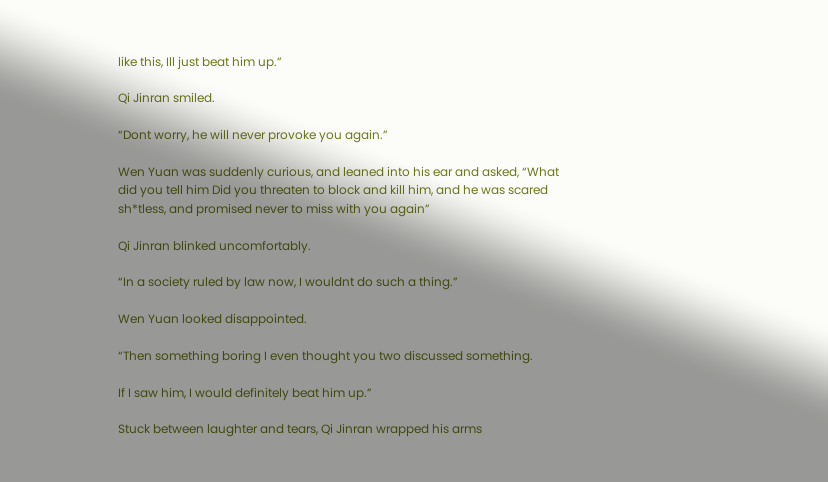like this, Ill just beat him up.”

Qi Jinran smiled.

“Dont worry, he will never provoke you again.”

Wen Yuan was suddenly curious, and leaned into his ear and asked, “What did you tell him Did you threaten to block and kill him, and he was scared sh*tless, and promised never to miss with you again”

Qi Jinran blinked uncomfortably.

“In a society ruled by law now, I wouldnt do such a thing.”

Wen Yuan looked disappointed.

“Then something boring I even thought you two discussed something.

If I saw him, I would definitely beat him up.”

Stuck between laughter and tears, Qi Jinran wrapped his arms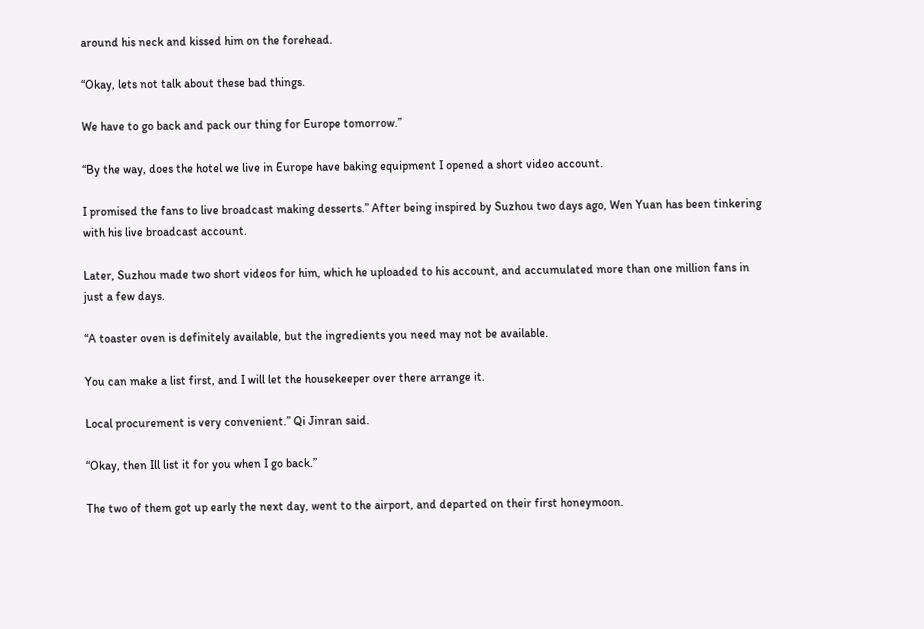around his neck and kissed him on the forehead.

“Okay, lets not talk about these bad things.

We have to go back and pack our thing for Europe tomorrow.”

“By the way, does the hotel we live in Europe have baking equipment I opened a short video account.

I promised the fans to live broadcast making desserts.” After being inspired by Suzhou two days ago, Wen Yuan has been tinkering with his live broadcast account.

Later, Suzhou made two short videos for him, which he uploaded to his account, and accumulated more than one million fans in just a few days.

“A toaster oven is definitely available, but the ingredients you need may not be available.

You can make a list first, and I will let the housekeeper over there arrange it.

Local procurement is very convenient.” Qi Jinran said.

“Okay, then Ill list it for you when I go back.”

The two of them got up early the next day, went to the airport, and departed on their first honeymoon.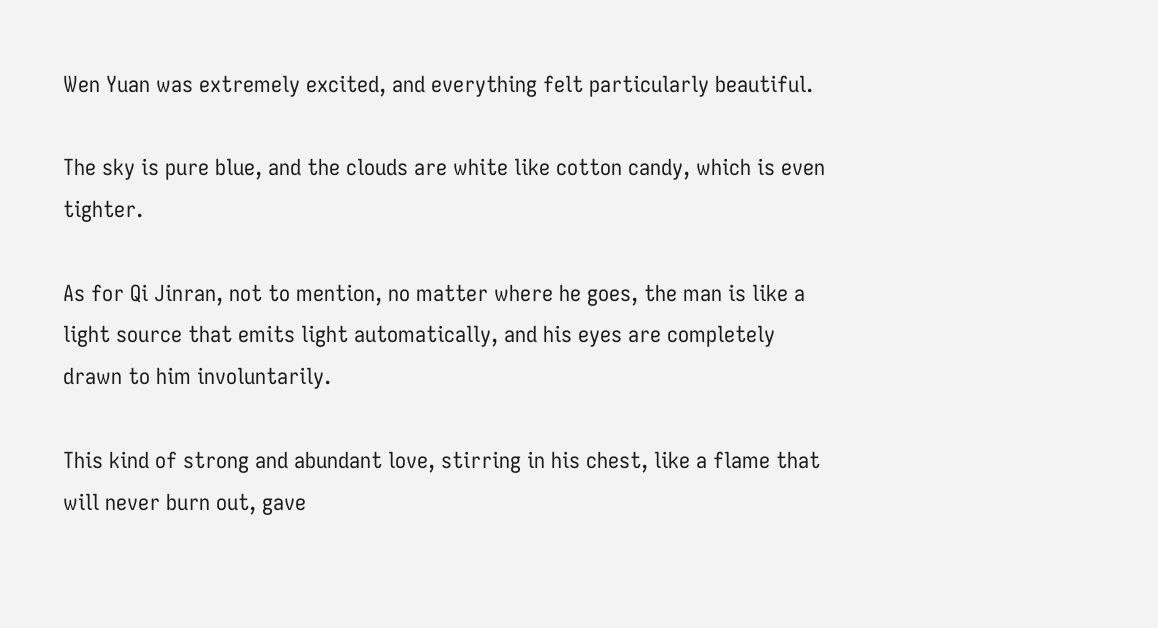Wen Yuan was extremely excited, and everything felt particularly beautiful.

The sky is pure blue, and the clouds are white like cotton candy, which is even tighter.

As for Qi Jinran, not to mention, no matter where he goes, the man is like a light source that emits light automatically, and his eyes are completely drawn to him involuntarily.

This kind of strong and abundant love, stirring in his chest, like a flame that will never burn out, gave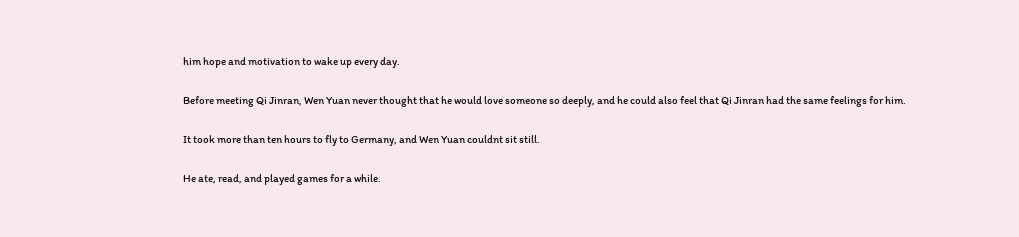him hope and motivation to wake up every day.

Before meeting Qi Jinran, Wen Yuan never thought that he would love someone so deeply, and he could also feel that Qi Jinran had the same feelings for him.

It took more than ten hours to fly to Germany, and Wen Yuan couldnt sit still.

He ate, read, and played games for a while.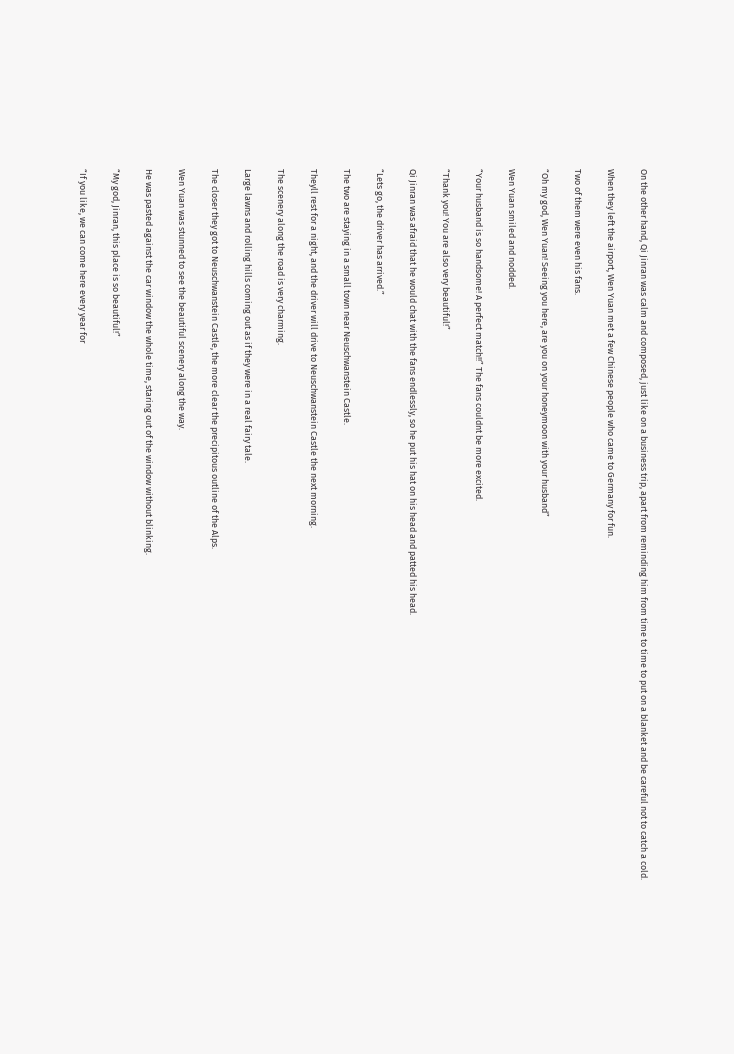On the other hand, Qi Jinran was calm and composed, just like on a business trip, apart from reminding him from time to time to put on a blanket and be careful not to catch a cold.

When they left the airport, Wen Yuan met a few Chinese people who came to Germany for fun.

Two of them were even his fans.

“Oh my god, Wen Yuan! Seeing you here, are you on your honeymoon with your husband”

Wen Yuan smiled and nodded.

“Your husband is so handsome! A perfect match!!” The fans couldnt be more excited.

“Thank you! You are also very beautiful!”

Qi Jinran was afraid that he would chat with the fans endlessly, so he put his hat on his head and patted his head.

“Lets go, the driver has arrived.”

The two are staying in a small town near Neuschwanstein Castle.

Theyll rest for a night, and the driver will drive to Neuschwanstein Castle the next morning.

The scenery along the road is very charming.

Large lawns and rolling hills coming out as if they were in a real fairy tale.

The closer they got to Neuschwanstein Castle, the more clear the precipitous outline of the Alps.

Wen Yuan was stunned to see the beautiful scenery along the way.

He was pasted against the car window the whole time, staring out of the window without blinking.

“My god, Jinran, this place is so beautiful!”

“If you like, we can come here every year for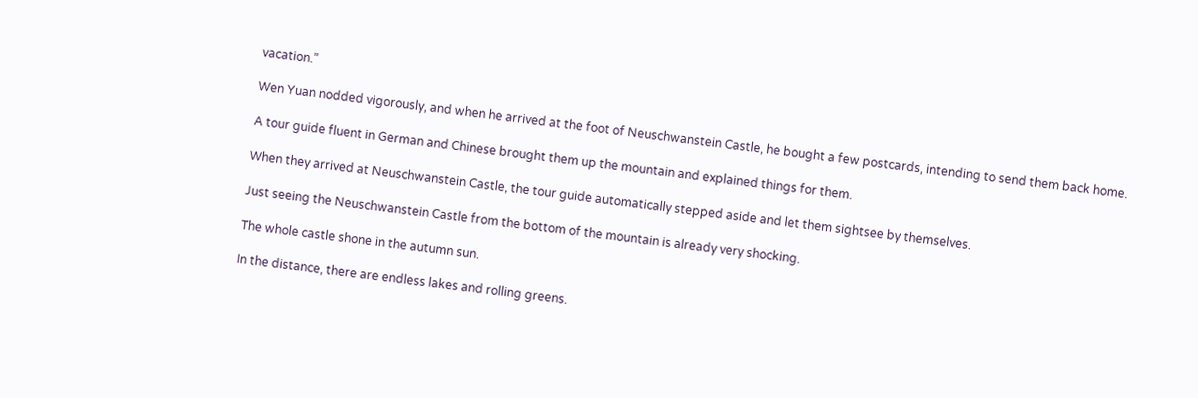vacation.”

Wen Yuan nodded vigorously, and when he arrived at the foot of Neuschwanstein Castle, he bought a few postcards, intending to send them back home.

A tour guide fluent in German and Chinese brought them up the mountain and explained things for them.

When they arrived at Neuschwanstein Castle, the tour guide automatically stepped aside and let them sightsee by themselves.

Just seeing the Neuschwanstein Castle from the bottom of the mountain is already very shocking.

The whole castle shone in the autumn sun.

In the distance, there are endless lakes and rolling greens.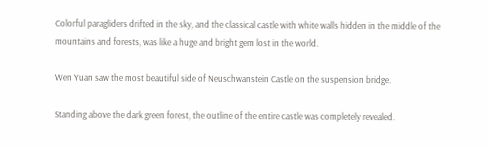Colorful paragliders drifted in the sky, and the classical castle with white walls hidden in the middle of the mountains and forests, was like a huge and bright gem lost in the world.

Wen Yuan saw the most beautiful side of Neuschwanstein Castle on the suspension bridge.

Standing above the dark green forest, the outline of the entire castle was completely revealed.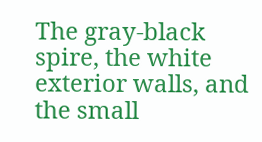The gray-black spire, the white exterior walls, and the small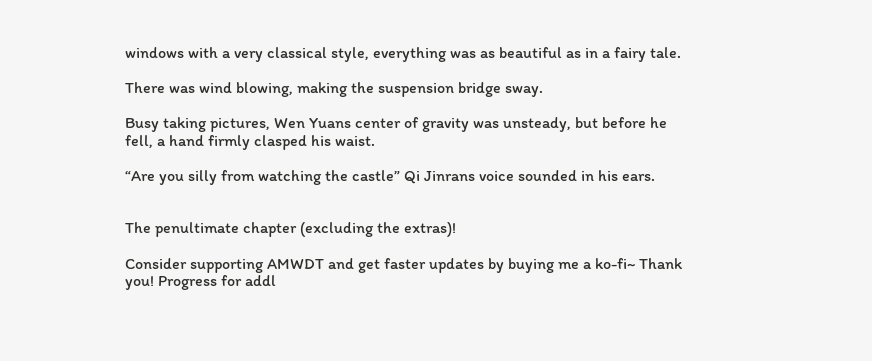windows with a very classical style, everything was as beautiful as in a fairy tale.

There was wind blowing, making the suspension bridge sway.

Busy taking pictures, Wen Yuans center of gravity was unsteady, but before he fell, a hand firmly clasped his waist.

“Are you silly from watching the castle” Qi Jinrans voice sounded in his ears.


The penultimate chapter (excluding the extras)!

Consider supporting AMWDT and get faster updates by buying me a ko-fi~ Thank you! Progress for addl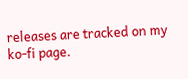releases are tracked on my ko-fi page.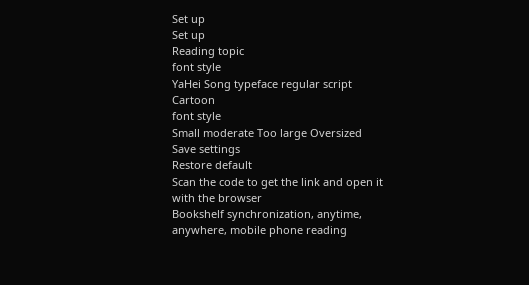Set up
Set up
Reading topic
font style
YaHei Song typeface regular script Cartoon
font style
Small moderate Too large Oversized
Save settings
Restore default
Scan the code to get the link and open it with the browser
Bookshelf synchronization, anytime, anywhere, mobile phone reading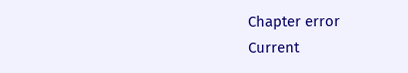Chapter error
Current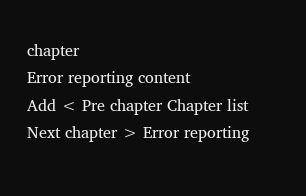chapter
Error reporting content
Add < Pre chapter Chapter list Next chapter > Error reporting